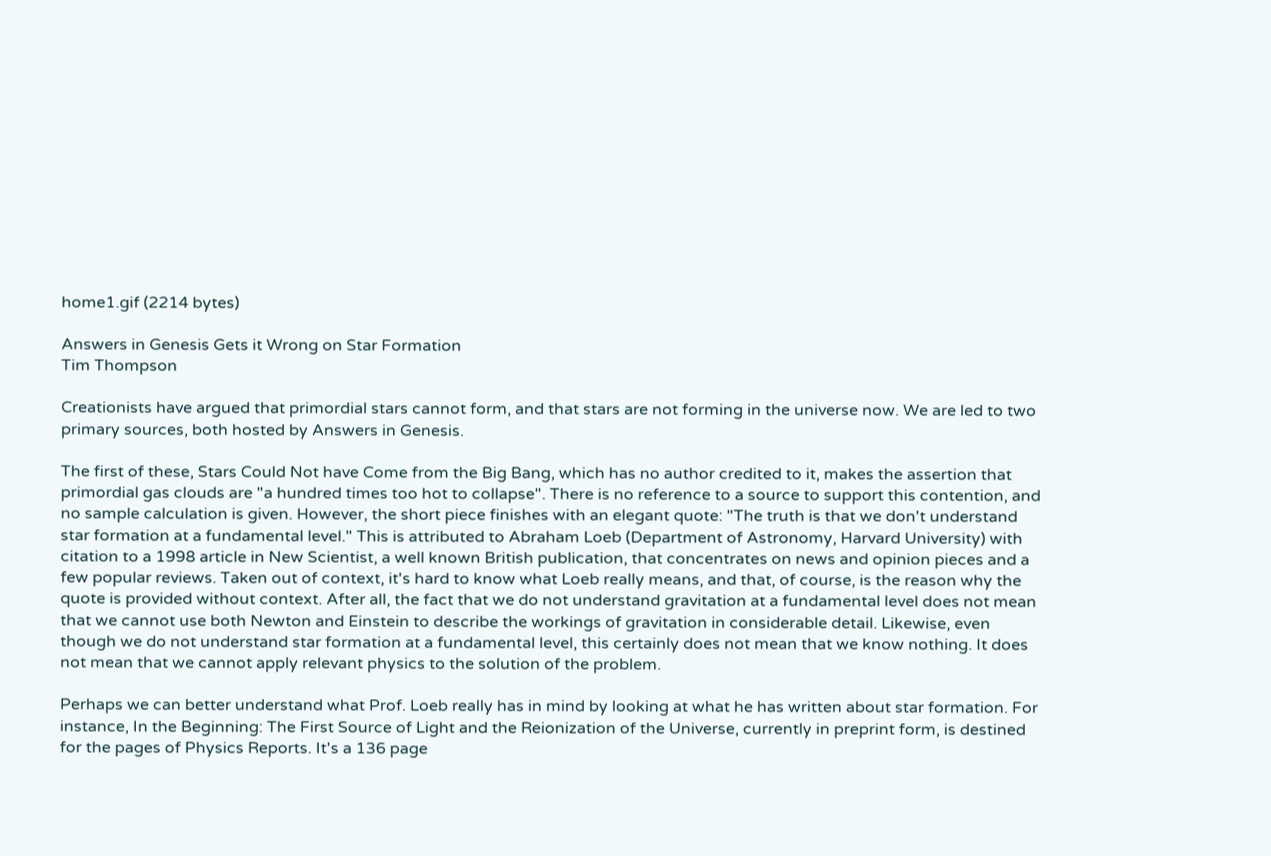home1.gif (2214 bytes)

Answers in Genesis Gets it Wrong on Star Formation
Tim Thompson

Creationists have argued that primordial stars cannot form, and that stars are not forming in the universe now. We are led to two primary sources, both hosted by Answers in Genesis.

The first of these, Stars Could Not have Come from the Big Bang, which has no author credited to it, makes the assertion that primordial gas clouds are "a hundred times too hot to collapse". There is no reference to a source to support this contention, and no sample calculation is given. However, the short piece finishes with an elegant quote: "The truth is that we don't understand star formation at a fundamental level." This is attributed to Abraham Loeb (Department of Astronomy, Harvard University) with citation to a 1998 article in New Scientist, a well known British publication, that concentrates on news and opinion pieces and a few popular reviews. Taken out of context, it's hard to know what Loeb really means, and that, of course, is the reason why the quote is provided without context. After all, the fact that we do not understand gravitation at a fundamental level does not mean that we cannot use both Newton and Einstein to describe the workings of gravitation in considerable detail. Likewise, even though we do not understand star formation at a fundamental level, this certainly does not mean that we know nothing. It does not mean that we cannot apply relevant physics to the solution of the problem.

Perhaps we can better understand what Prof. Loeb really has in mind by looking at what he has written about star formation. For instance, In the Beginning: The First Source of Light and the Reionization of the Universe, currently in preprint form, is destined for the pages of Physics Reports. It's a 136 page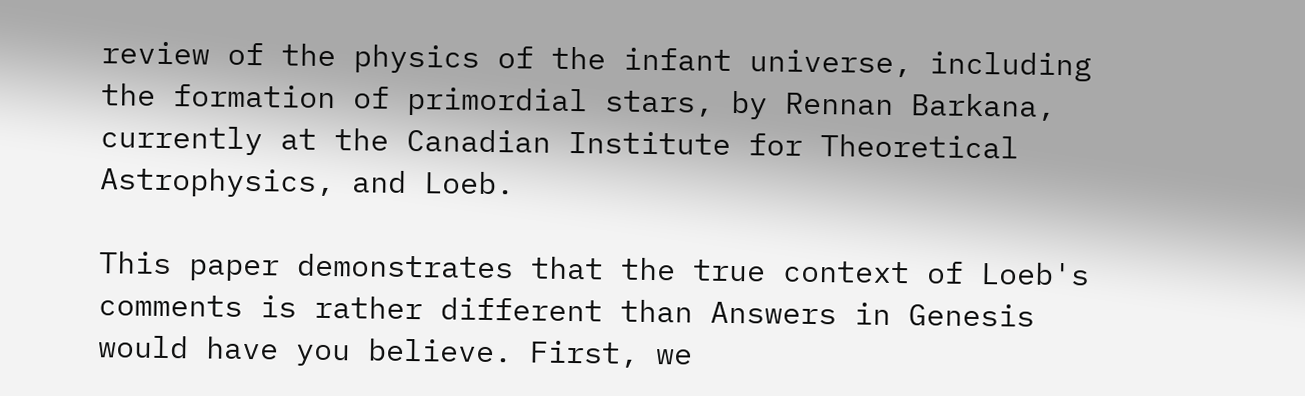review of the physics of the infant universe, including the formation of primordial stars, by Rennan Barkana, currently at the Canadian Institute for Theoretical Astrophysics, and Loeb.

This paper demonstrates that the true context of Loeb's comments is rather different than Answers in Genesis would have you believe. First, we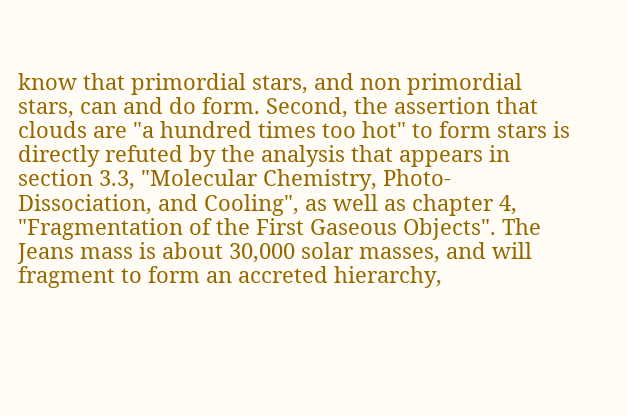know that primordial stars, and non primordial stars, can and do form. Second, the assertion that clouds are "a hundred times too hot" to form stars is directly refuted by the analysis that appears in section 3.3, "Molecular Chemistry, Photo-Dissociation, and Cooling", as well as chapter 4, "Fragmentation of the First Gaseous Objects". The Jeans mass is about 30,000 solar masses, and will fragment to form an accreted hierarchy,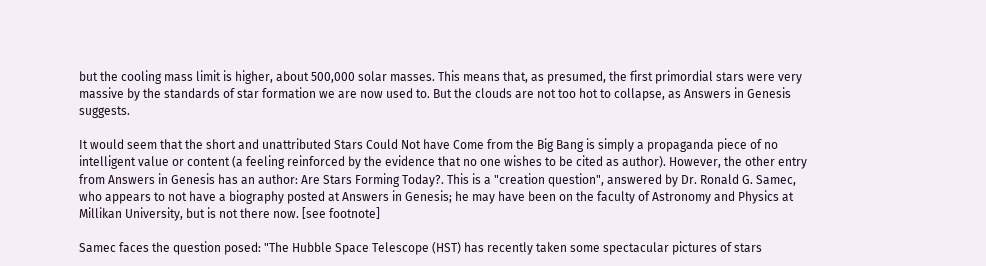but the cooling mass limit is higher, about 500,000 solar masses. This means that, as presumed, the first primordial stars were very massive by the standards of star formation we are now used to. But the clouds are not too hot to collapse, as Answers in Genesis suggests.

It would seem that the short and unattributed Stars Could Not have Come from the Big Bang is simply a propaganda piece of no intelligent value or content (a feeling reinforced by the evidence that no one wishes to be cited as author). However, the other entry from Answers in Genesis has an author: Are Stars Forming Today?. This is a "creation question", answered by Dr. Ronald G. Samec, who appears to not have a biography posted at Answers in Genesis; he may have been on the faculty of Astronomy and Physics at Millikan University, but is not there now. [see footnote]

Samec faces the question posed: "The Hubble Space Telescope (HST) has recently taken some spectacular pictures of stars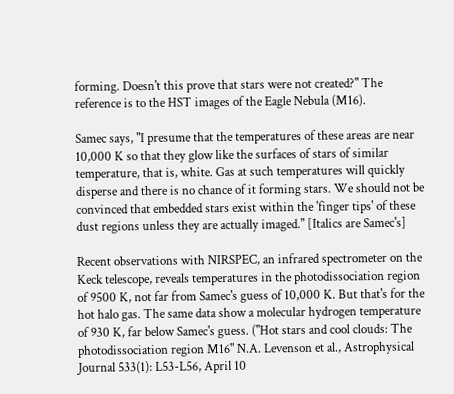forming. Doesn't this prove that stars were not created?" The reference is to the HST images of the Eagle Nebula (M16).

Samec says, "I presume that the temperatures of these areas are near 10,000 K so that they glow like the surfaces of stars of similar temperature, that is, white. Gas at such temperatures will quickly disperse and there is no chance of it forming stars. We should not be convinced that embedded stars exist within the 'finger tips' of these dust regions unless they are actually imaged." [Italics are Samec's]

Recent observations with NIRSPEC, an infrared spectrometer on the Keck telescope, reveals temperatures in the photodissociation region of 9500 K, not far from Samec's guess of 10,000 K. But that's for the hot halo gas. The same data show a molecular hydrogen temperature of 930 K, far below Samec's guess. ("Hot stars and cool clouds: The photodissociation region M16" N.A. Levenson et al., Astrophysical Journal 533(1): L53-L56, April 10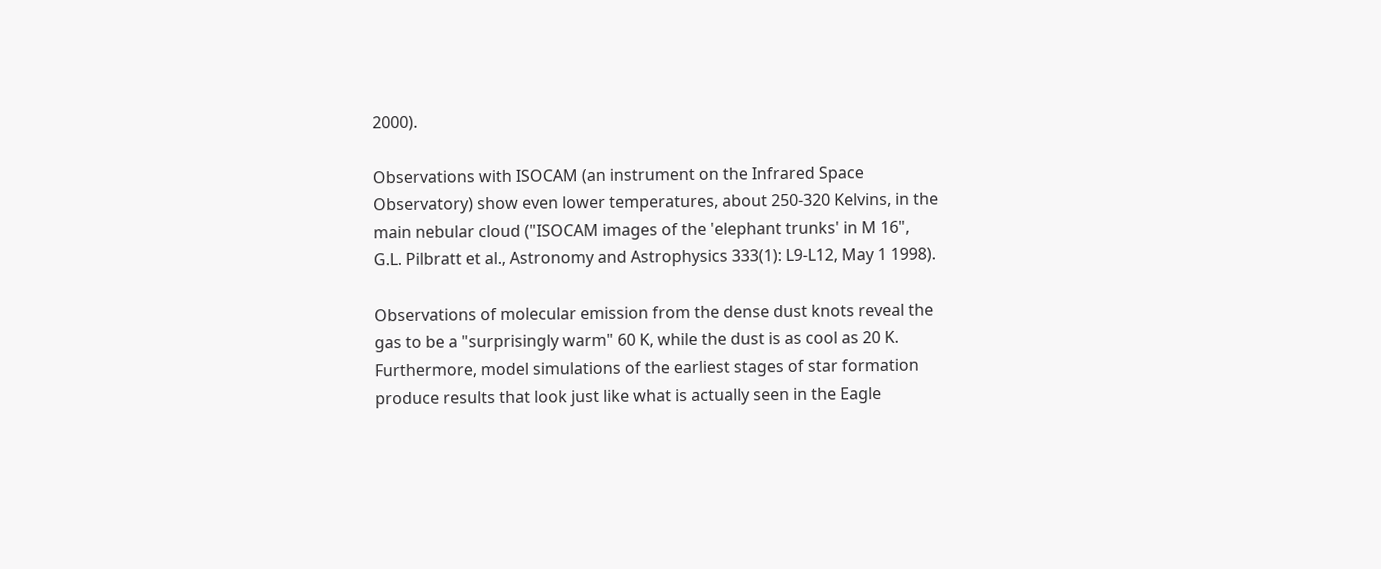2000).

Observations with ISOCAM (an instrument on the Infrared Space Observatory) show even lower temperatures, about 250-320 Kelvins, in the main nebular cloud ("ISOCAM images of the 'elephant trunks' in M 16", G.L. Pilbratt et al., Astronomy and Astrophysics 333(1): L9-L12, May 1 1998).

Observations of molecular emission from the dense dust knots reveal the gas to be a "surprisingly warm" 60 K, while the dust is as cool as 20 K. Furthermore, model simulations of the earliest stages of star formation produce results that look just like what is actually seen in the Eagle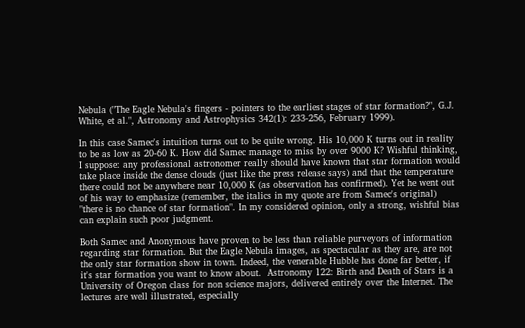Nebula ("The Eagle Nebula's fingers - pointers to the earliest stages of star formation?", G.J. White, et al.", Astronomy and Astrophysics 342(1): 233-256, February 1999).

In this case Samec's intuition turns out to be quite wrong. His 10,000 K turns out in reality to be as low as 20-60 K. How did Samec manage to miss by over 9000 K? Wishful thinking, I suppose: any professional astronomer really should have known that star formation would take place inside the dense clouds (just like the press release says) and that the temperature there could not be anywhere near 10,000 K (as observation has confirmed). Yet he went out of his way to emphasize (remember, the italics in my quote are from Samec's original) "there is no chance of star formation". In my considered opinion, only a strong, wishful bias can explain such poor judgment.

Both Samec and Anonymous have proven to be less than reliable purveyors of information regarding star formation. But the Eagle Nebula images, as spectacular as they are, are not the only star formation show in town. Indeed, the venerable Hubble has done far better, if it's star formation you want to know about.  Astronomy 122: Birth and Death of Stars is a University of Oregon class for non science majors, delivered entirely over the Internet. The lectures are well illustrated, especially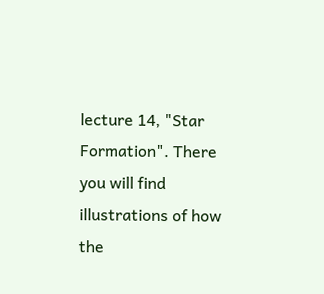lecture 14, "Star Formation". There you will find illustrations of how the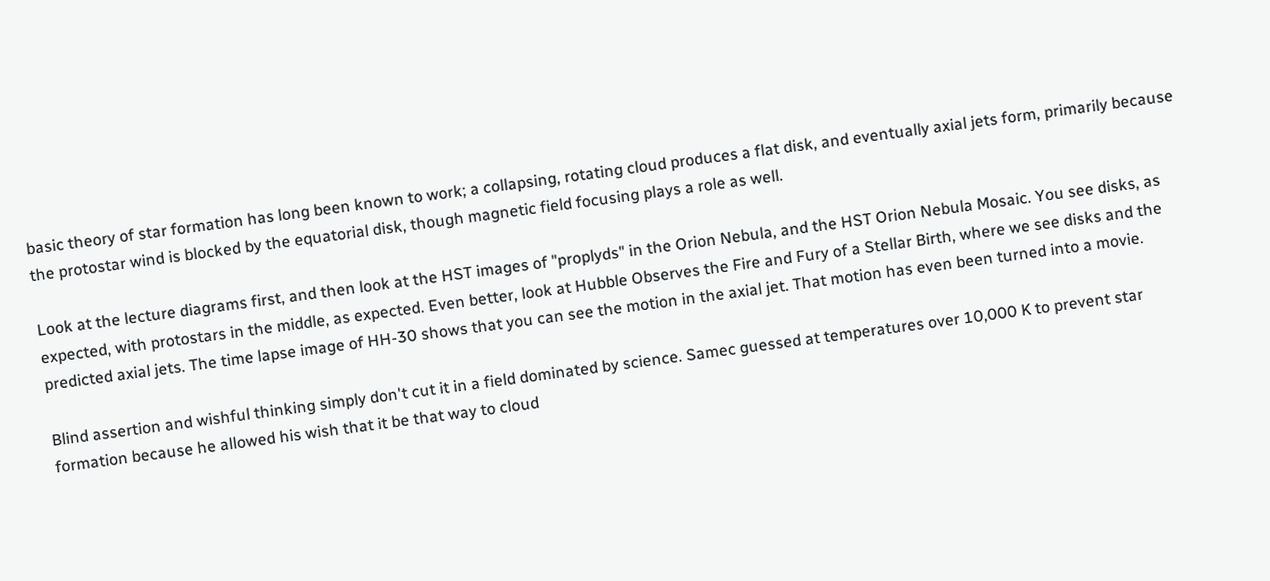basic theory of star formation has long been known to work; a collapsing, rotating cloud produces a flat disk, and eventually axial jets form, primarily because the protostar wind is blocked by the equatorial disk, though magnetic field focusing plays a role as well.

Look at the lecture diagrams first, and then look at the HST images of "proplyds" in the Orion Nebula, and the HST Orion Nebula Mosaic. You see disks, as expected, with protostars in the middle, as expected. Even better, look at Hubble Observes the Fire and Fury of a Stellar Birth, where we see disks and the predicted axial jets. The time lapse image of HH-30 shows that you can see the motion in the axial jet. That motion has even been turned into a movie.

Blind assertion and wishful thinking simply don't cut it in a field dominated by science. Samec guessed at temperatures over 10,000 K to prevent star formation because he allowed his wish that it be that way to cloud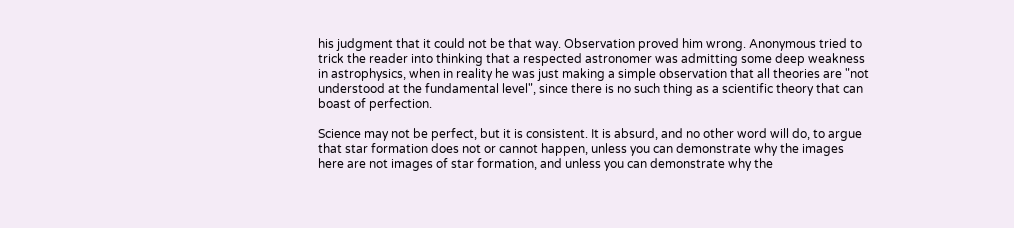his judgment that it could not be that way. Observation proved him wrong. Anonymous tried to trick the reader into thinking that a respected astronomer was admitting some deep weakness in astrophysics, when in reality he was just making a simple observation that all theories are "not understood at the fundamental level", since there is no such thing as a scientific theory that can boast of perfection.

Science may not be perfect, but it is consistent. It is absurd, and no other word will do, to argue that star formation does not or cannot happen, unless you can demonstrate why the images here are not images of star formation, and unless you can demonstrate why the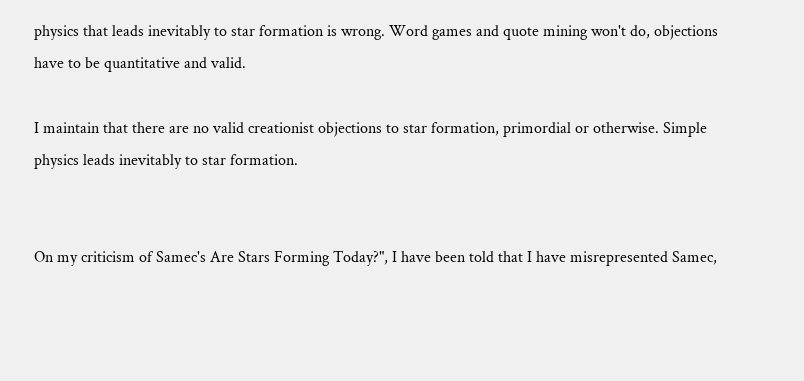physics that leads inevitably to star formation is wrong. Word games and quote mining won't do, objections have to be quantitative and valid.

I maintain that there are no valid creationist objections to star formation, primordial or otherwise. Simple physics leads inevitably to star formation.


On my criticism of Samec's Are Stars Forming Today?", I have been told that I have misrepresented Samec,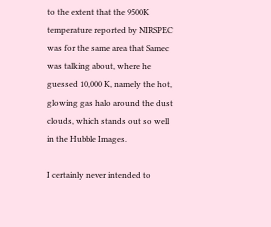to the extent that the 9500K temperature reported by NIRSPEC was for the same area that Samec was talking about, where he guessed 10,000 K, namely the hot, glowing gas halo around the dust clouds, which stands out so well in the Hubble Images.

I certainly never intended to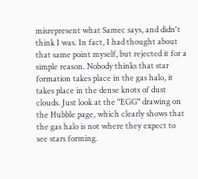misrepresent what Samec says, and didn't think I was. In fact, I had thought about that same point myself, but rejected it for a simple reason. Nobody thinks that star formation takes place in the gas halo, it takes place in the dense knots of dust clouds. Just look at the "EGG" drawing on the Hubble page, which clearly shows that the gas halo is not where they expect to see stars forming.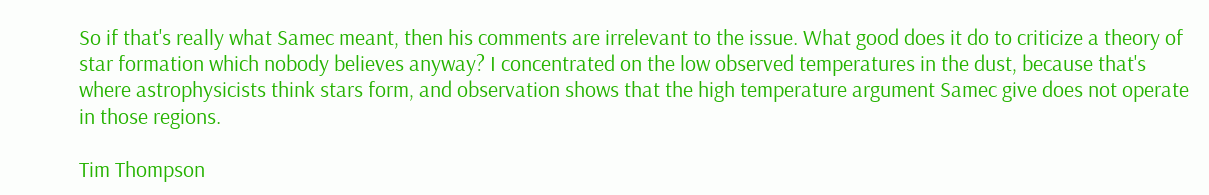So if that's really what Samec meant, then his comments are irrelevant to the issue. What good does it do to criticize a theory of star formation which nobody believes anyway? I concentrated on the low observed temperatures in the dust, because that's where astrophysicists think stars form, and observation shows that the high temperature argument Samec give does not operate in those regions.

Tim Thompson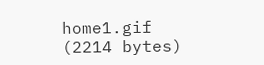home1.gif (2214 bytes)